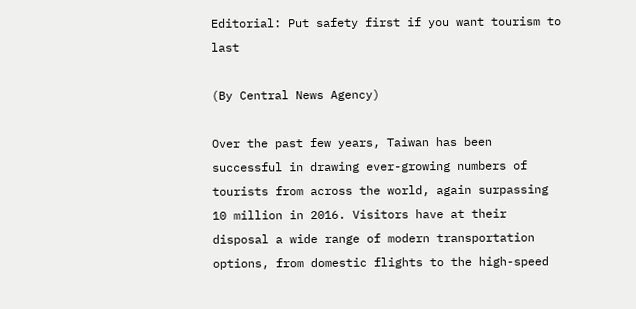Editorial: Put safety first if you want tourism to last

(By Central News Agency)

Over the past few years, Taiwan has been successful in drawing ever-growing numbers of tourists from across the world, again surpassing 10 million in 2016. Visitors have at their disposal a wide range of modern transportation options, from domestic flights to the high-speed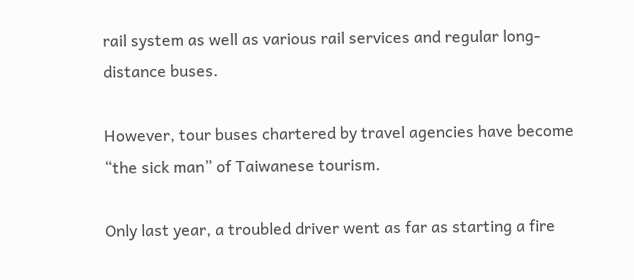rail system as well as various rail services and regular long-distance buses.

However, tour buses chartered by travel agencies have become “the sick man” of Taiwanese tourism.

Only last year, a troubled driver went as far as starting a fire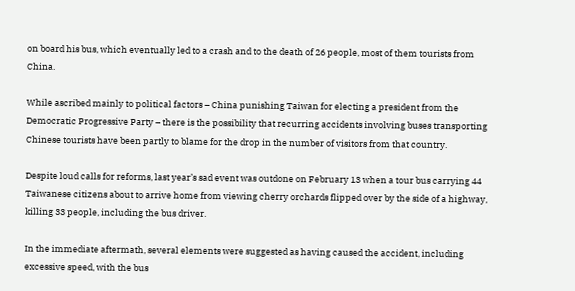on board his bus, which eventually led to a crash and to the death of 26 people, most of them tourists from China.

While ascribed mainly to political factors – China punishing Taiwan for electing a president from the Democratic Progressive Party – there is the possibility that recurring accidents involving buses transporting Chinese tourists have been partly to blame for the drop in the number of visitors from that country.

Despite loud calls for reforms, last year’s sad event was outdone on February 13 when a tour bus carrying 44 Taiwanese citizens about to arrive home from viewing cherry orchards flipped over by the side of a highway, killing 33 people, including the bus driver.

In the immediate aftermath, several elements were suggested as having caused the accident, including excessive speed, with the bus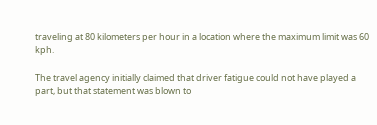traveling at 80 kilometers per hour in a location where the maximum limit was 60 kph.

The travel agency initially claimed that driver fatigue could not have played a part, but that statement was blown to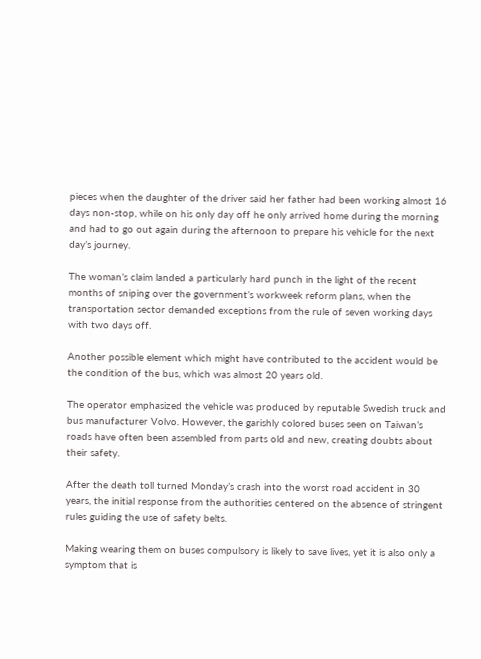pieces when the daughter of the driver said her father had been working almost 16 days non-stop, while on his only day off he only arrived home during the morning and had to go out again during the afternoon to prepare his vehicle for the next day’s journey.

The woman’s claim landed a particularly hard punch in the light of the recent months of sniping over the government’s workweek reform plans, when the transportation sector demanded exceptions from the rule of seven working days with two days off.

Another possible element which might have contributed to the accident would be the condition of the bus, which was almost 20 years old.

The operator emphasized the vehicle was produced by reputable Swedish truck and bus manufacturer Volvo. However, the garishly colored buses seen on Taiwan’s roads have often been assembled from parts old and new, creating doubts about their safety.

After the death toll turned Monday’s crash into the worst road accident in 30 years, the initial response from the authorities centered on the absence of stringent rules guiding the use of safety belts.

Making wearing them on buses compulsory is likely to save lives, yet it is also only a symptom that is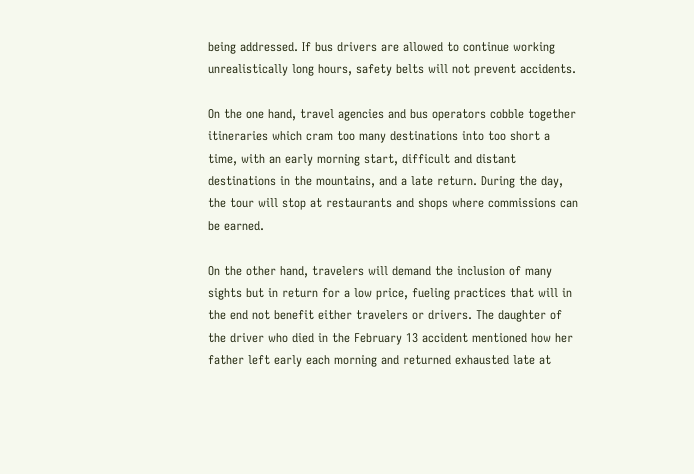being addressed. If bus drivers are allowed to continue working unrealistically long hours, safety belts will not prevent accidents.

On the one hand, travel agencies and bus operators cobble together itineraries which cram too many destinations into too short a time, with an early morning start, difficult and distant destinations in the mountains, and a late return. During the day, the tour will stop at restaurants and shops where commissions can be earned.

On the other hand, travelers will demand the inclusion of many sights but in return for a low price, fueling practices that will in the end not benefit either travelers or drivers. The daughter of the driver who died in the February 13 accident mentioned how her father left early each morning and returned exhausted late at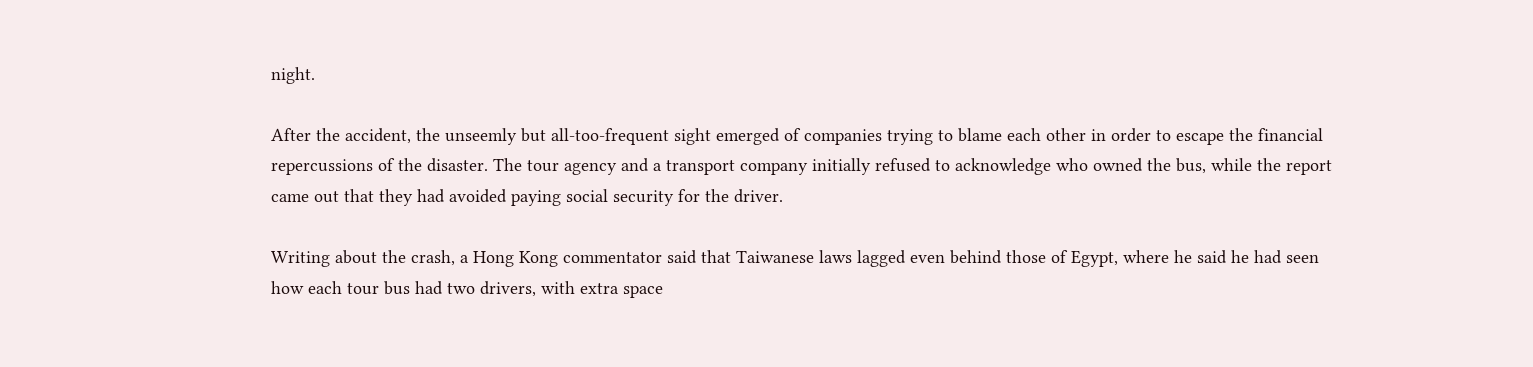night.

After the accident, the unseemly but all-too-frequent sight emerged of companies trying to blame each other in order to escape the financial repercussions of the disaster. The tour agency and a transport company initially refused to acknowledge who owned the bus, while the report came out that they had avoided paying social security for the driver.

Writing about the crash, a Hong Kong commentator said that Taiwanese laws lagged even behind those of Egypt, where he said he had seen how each tour bus had two drivers, with extra space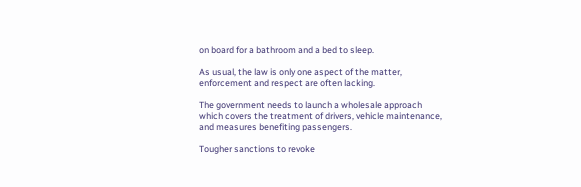on board for a bathroom and a bed to sleep.

As usual, the law is only one aspect of the matter, enforcement and respect are often lacking.

The government needs to launch a wholesale approach which covers the treatment of drivers, vehicle maintenance, and measures benefiting passengers.

Tougher sanctions to revoke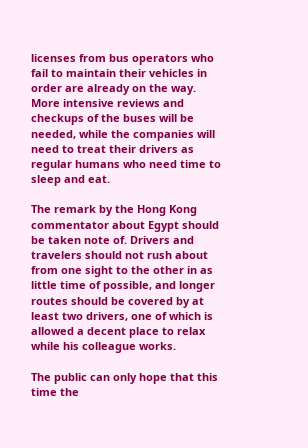licenses from bus operators who fail to maintain their vehicles in order are already on the way. More intensive reviews and checkups of the buses will be needed, while the companies will need to treat their drivers as regular humans who need time to sleep and eat.

The remark by the Hong Kong commentator about Egypt should be taken note of. Drivers and travelers should not rush about from one sight to the other in as little time of possible, and longer routes should be covered by at least two drivers, one of which is allowed a decent place to relax while his colleague works.

The public can only hope that this time the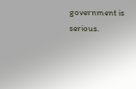government is serious.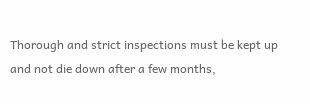Thorough and strict inspections must be kept up and not die down after a few months,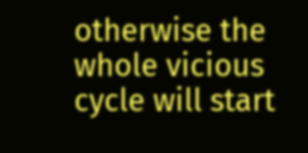otherwise the whole vicious cycle will start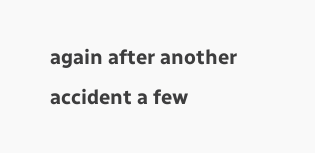again after another accident a few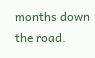months down the road.